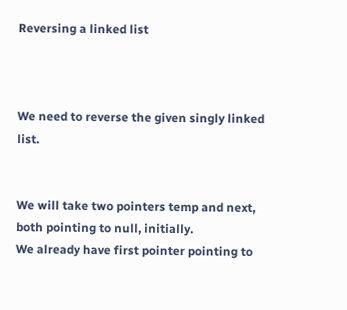Reversing a linked list



We need to reverse the given singly linked list.


We will take two pointers temp and next, both pointing to null, initially.
We already have first pointer pointing to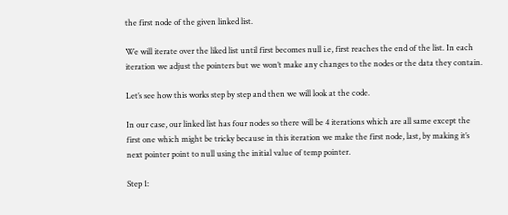the first node of the given linked list.

We will iterate over the liked list until first becomes null i.e, first reaches the end of the list. In each iteration we adjust the pointers but we won’t make any changes to the nodes or the data they contain.

Let’s see how this works step by step and then we will look at the code.

In our case, our linked list has four nodes so there will be 4 iterations which are all same except the first one which might be tricky because in this iteration we make the first node, last, by making it’s next pointer point to null using the initial value of temp pointer.

Step 1: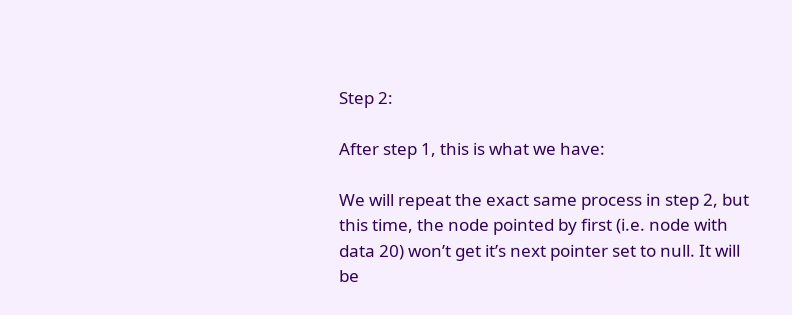Step 2:

After step 1, this is what we have:

We will repeat the exact same process in step 2, but this time, the node pointed by first (i.e. node with data 20) won’t get it’s next pointer set to null. It will be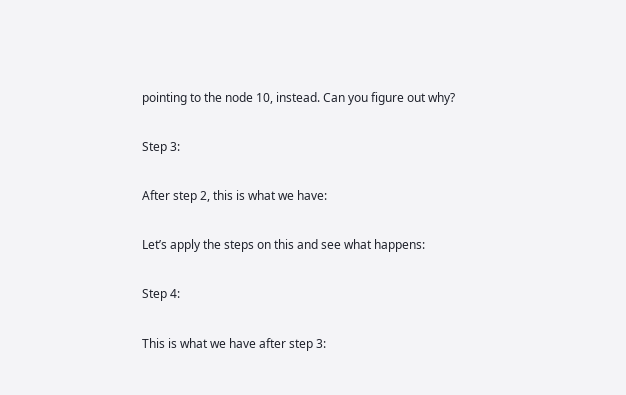pointing to the node 10, instead. Can you figure out why?

Step 3:

After step 2, this is what we have:

Let’s apply the steps on this and see what happens:

Step 4:

This is what we have after step 3: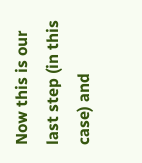Now this is our last step (in this case) and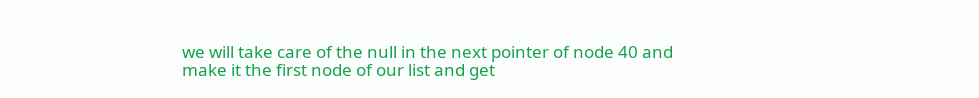we will take care of the null in the next pointer of node 40 and make it the first node of our list and get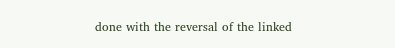done with the reversal of the linked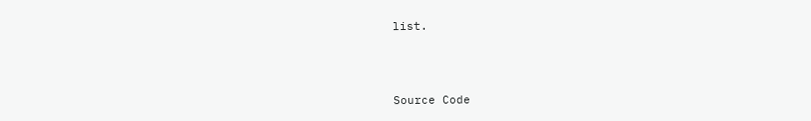list.



Source Code